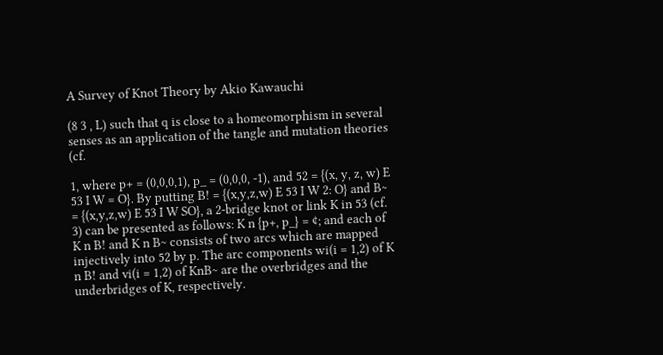A Survey of Knot Theory by Akio Kawauchi

(8 3 , L) such that q is close to a homeomorphism in several senses as an application of the tangle and mutation theories (cf.

1, where p+ = (0,0,0,1), p_ = (0,0,0, -1), and 52 = {(x, y, z, w) E 53 I W = O}. By putting B! = {(x,y,z,w) E 53 I W 2: O} and B~ = {(x,y,z,w) E 53 I W SO}, a 2-bridge knot or link K in 53 (cf. 3) can be presented as follows: K n {p+, p_} = ¢; and each of K n B! and K n B~ consists of two arcs which are mapped injectively into 52 by p. The arc components wi(i = 1,2) of K n B! and vi(i = 1,2) of KnB~ are the overbridges and the underbridges of K, respectively.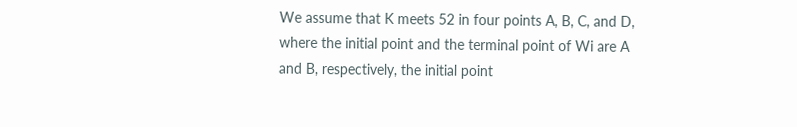We assume that K meets 52 in four points A, B, C, and D, where the initial point and the terminal point of Wi are A and B, respectively, the initial point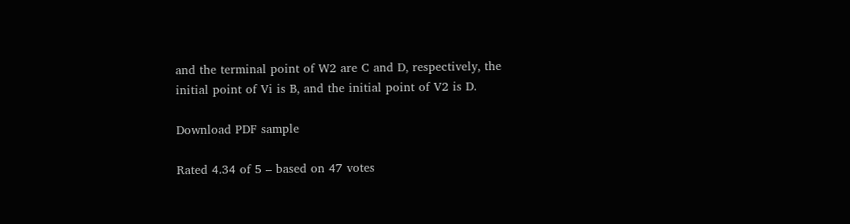and the terminal point of W2 are C and D, respectively, the initial point of Vi is B, and the initial point of V2 is D.

Download PDF sample

Rated 4.34 of 5 – based on 47 votes